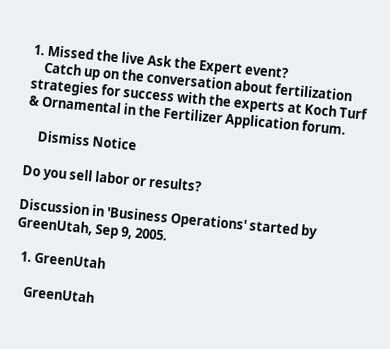1. Missed the live Ask the Expert event?
    Catch up on the conversation about fertilization strategies for success with the experts at Koch Turf & Ornamental in the Fertilizer Application forum.

    Dismiss Notice

Do you sell labor or results?

Discussion in 'Business Operations' started by GreenUtah, Sep 9, 2005.

  1. GreenUtah

    GreenUtah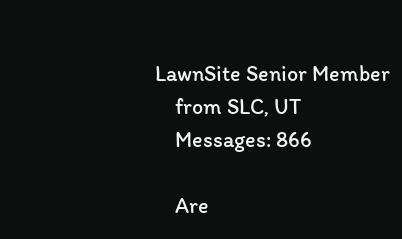LawnSite Senior Member
    from SLC, UT
    Messages: 866

    Are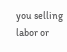you selling labor or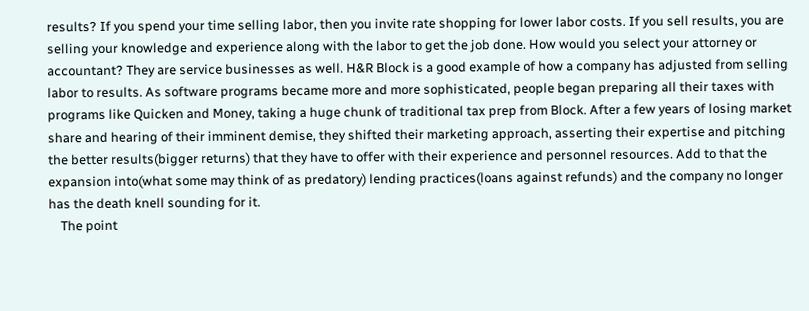results? If you spend your time selling labor, then you invite rate shopping for lower labor costs. If you sell results, you are selling your knowledge and experience along with the labor to get the job done. How would you select your attorney or accountant? They are service businesses as well. H&R Block is a good example of how a company has adjusted from selling labor to results. As software programs became more and more sophisticated, people began preparing all their taxes with programs like Quicken and Money, taking a huge chunk of traditional tax prep from Block. After a few years of losing market share and hearing of their imminent demise, they shifted their marketing approach, asserting their expertise and pitching the better results(bigger returns) that they have to offer with their experience and personnel resources. Add to that the expansion into(what some may think of as predatory) lending practices(loans against refunds) and the company no longer has the death knell sounding for it.
    The point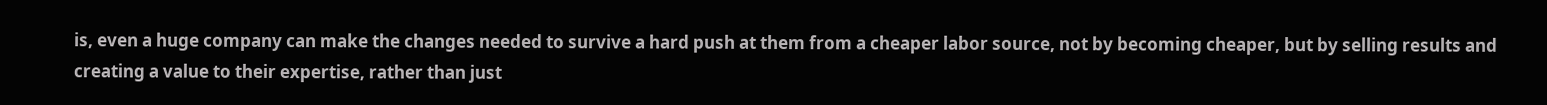is, even a huge company can make the changes needed to survive a hard push at them from a cheaper labor source, not by becoming cheaper, but by selling results and creating a value to their expertise, rather than just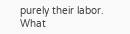purely their labor. What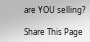are YOU selling?

Share This Page